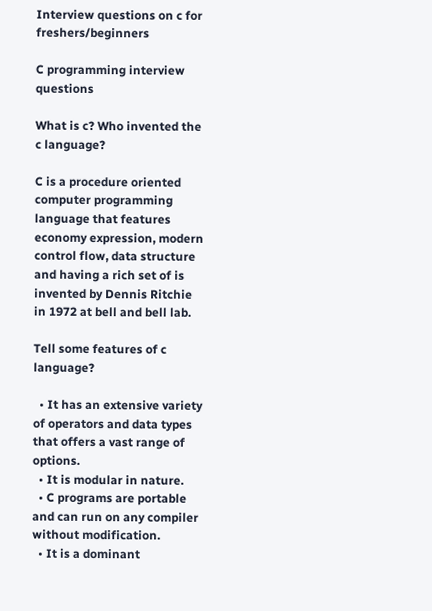Interview questions on c for freshers/beginners

C programming interview questions

What is c? Who invented the c language?

C is a procedure oriented computer programming language that features economy expression, modern control flow, data structure and having a rich set of is invented by Dennis Ritchie in 1972 at bell and bell lab.

Tell some features of c language?

  • It has an extensive variety of operators and data types that offers a vast range of options.
  • It is modular in nature.
  • C programs are portable and can run on any compiler without modification.
  • It is a dominant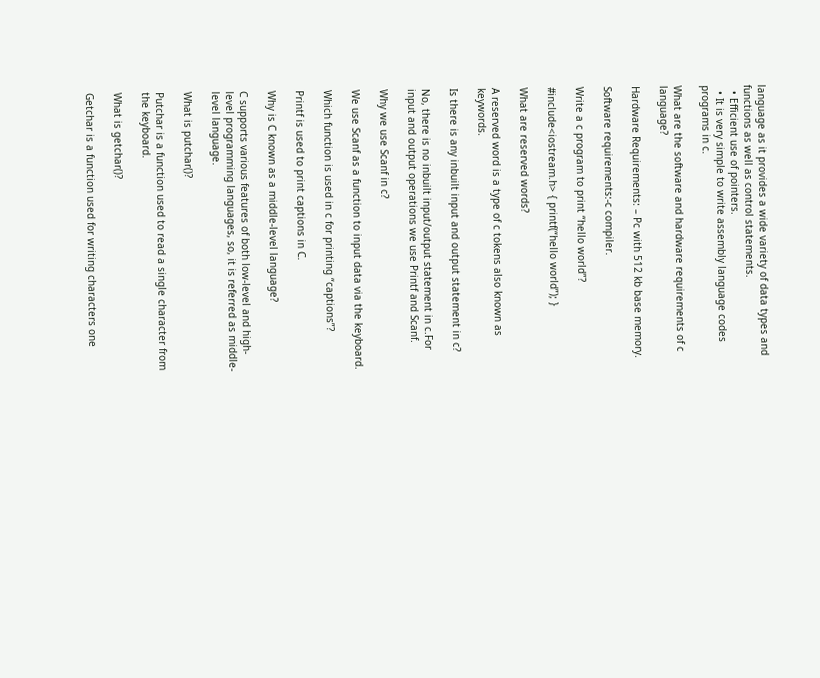language as it provides a wide variety of data types and functions as well as control statements.
  • Efficient use of pointers.
  • It is very simple to write assembly language codes programs in c.

What are the software and hardware requirements of c language?

Hardware Requirements: – Pc with 512 kb base memory.

Software requirements:-c compiler.

Write a c program to print “hello world”?

#include<iostream.h> { printf(“hello world”); }

What are reserved words?

A reserved word is a type of c tokens also known as keywords.

Is there is any inbuilt input and output statement in c?

No, there is no inbuilt input/output statement in c.For input and output operations we use Printf and Scanf.

Why we use Scanf in c?

We use Scanf as a function to input data via the keyboard.

Which function is used in c for printing “captions”?

Printf is used to print captions in C.

Why is C known as a middle-level language?

C supports various features of both low-level and high-level programming languages, so, it is referred as middle-level language.

What is putchar()?

Putchar is a function used to read a single character from the keyboard.

What is getchar()?

Getchar is a function used for writing characters one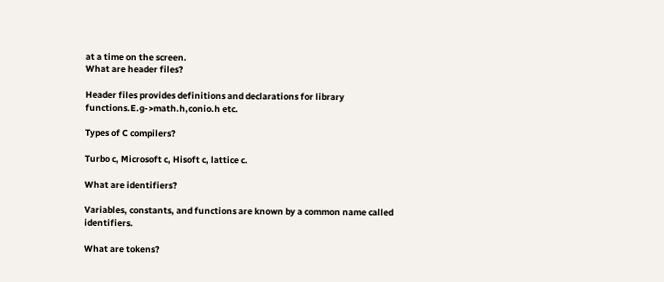at a time on the screen.
What are header files?

Header files provides definitions and declarations for library functions.E.g->math.h,conio.h etc.

Types of C compilers?

Turbo c, Microsoft c, Hisoft c, lattice c.

What are identifiers?

Variables, constants, and functions are known by a common name called identifiers.

What are tokens?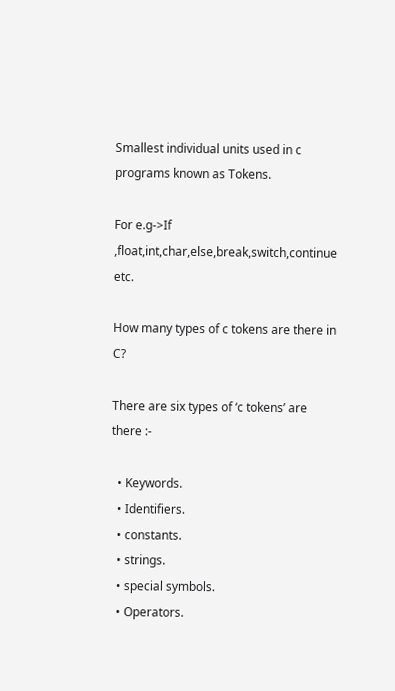Smallest individual units used in c programs known as Tokens.

For e.g->If ,float,int,char,else,break,switch,continue etc.

How many types of c tokens are there in C?

There are six types of ‘c tokens’ are there :-

  • Keywords.
  • Identifiers.
  • constants.
  • strings.
  • special symbols.
  • Operators.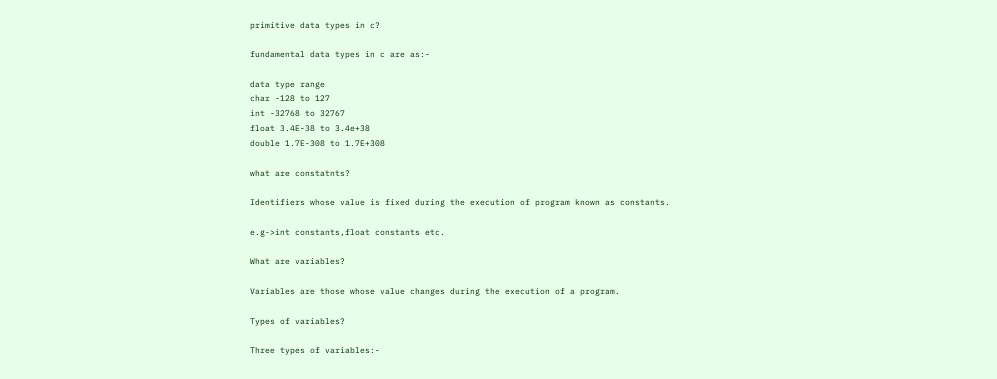primitive data types in c?

fundamental data types in c are as:-

data type range
char -128 to 127
int -32768 to 32767
float 3.4E-38 to 3.4e+38
double 1.7E-308 to 1.7E+308

what are constatnts?

Identifiers whose value is fixed during the execution of program known as constants.

e.g->int constants,float constants etc.

What are variables?

Variables are those whose value changes during the execution of a program.

Types of variables?

Three types of variables:-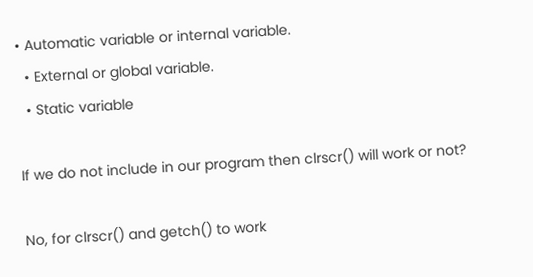• Automatic variable or internal variable.
  • External or global variable.
  • Static variable

If we do not include in our program then clrscr() will work or not?

No, for clrscr() and getch() to work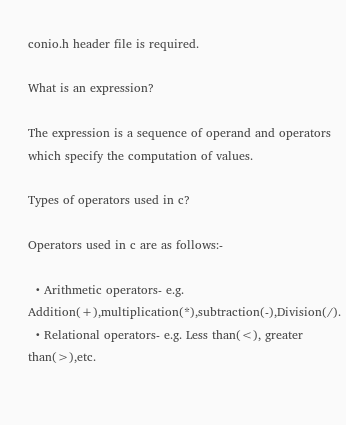conio.h header file is required.

What is an expression?

The expression is a sequence of operand and operators which specify the computation of values.

Types of operators used in c?

Operators used in c are as follows:-

  • Arithmetic operators- e.g. Addition(+),multiplication(*),subtraction(-),Division(/).
  • Relational operators- e.g. Less than(<), greater than(>),etc.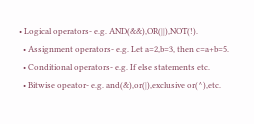• Logical operators- e.g. AND(&&),OR(||),NOT(!).
  • Assignment operators- e.g. Let a=2,b=3, then c=a+b=5.
  • Conditional operators- e.g. If else statements etc.
  • Bitwise opeator- e.g. and(&),or(|),exclusive or(^),etc.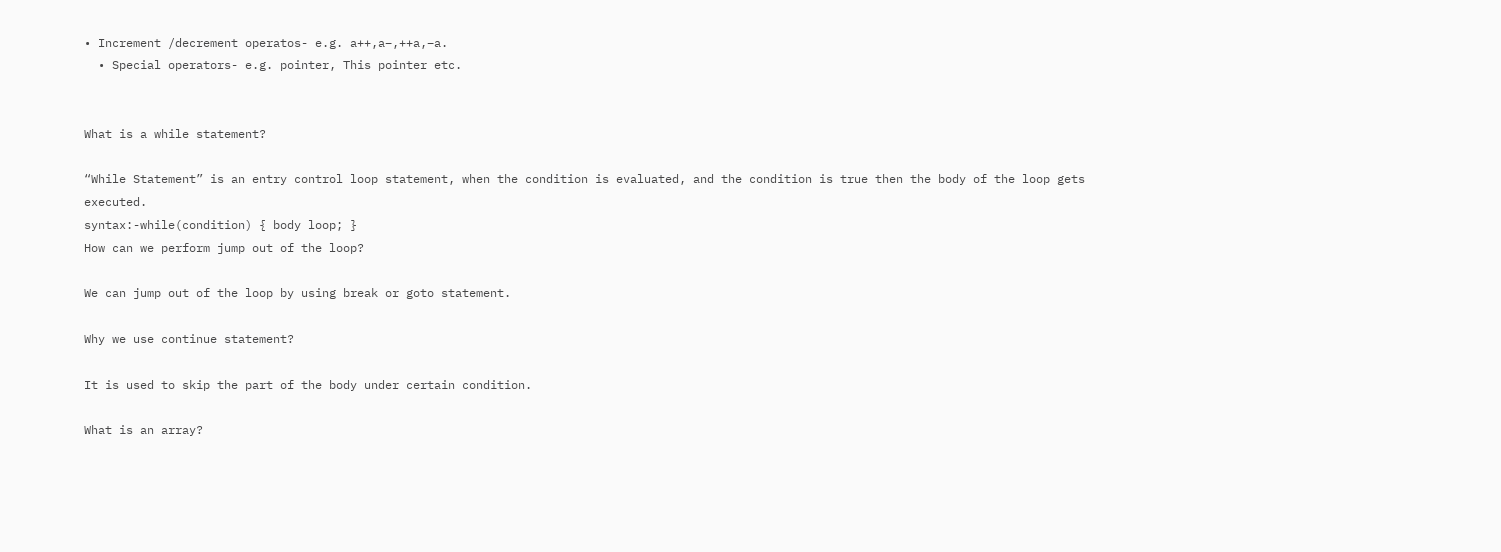• Increment /decrement operatos- e.g. a++,a–,++a,–a.
  • Special operators- e.g. pointer, This pointer etc.


What is a while statement?

“While Statement” is an entry control loop statement, when the condition is evaluated, and the condition is true then the body of the loop gets executed.
syntax:-while(condition) { body loop; }
How can we perform jump out of the loop?

We can jump out of the loop by using break or goto statement.

Why we use continue statement?

It is used to skip the part of the body under certain condition.

What is an array?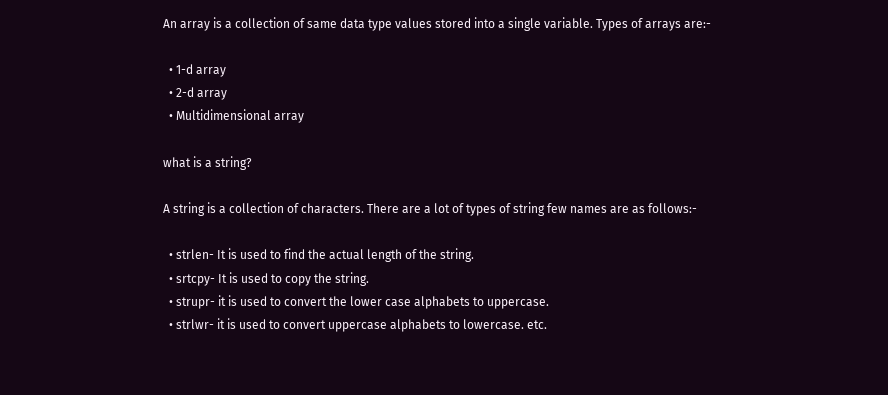An array is a collection of same data type values stored into a single variable. Types of arrays are:-

  • 1-d array
  • 2-d array
  • Multidimensional array

what is a string?

A string is a collection of characters. There are a lot of types of string few names are as follows:-

  • strlen- It is used to find the actual length of the string.
  • srtcpy- It is used to copy the string.
  • strupr- it is used to convert the lower case alphabets to uppercase.
  • strlwr- it is used to convert uppercase alphabets to lowercase. etc.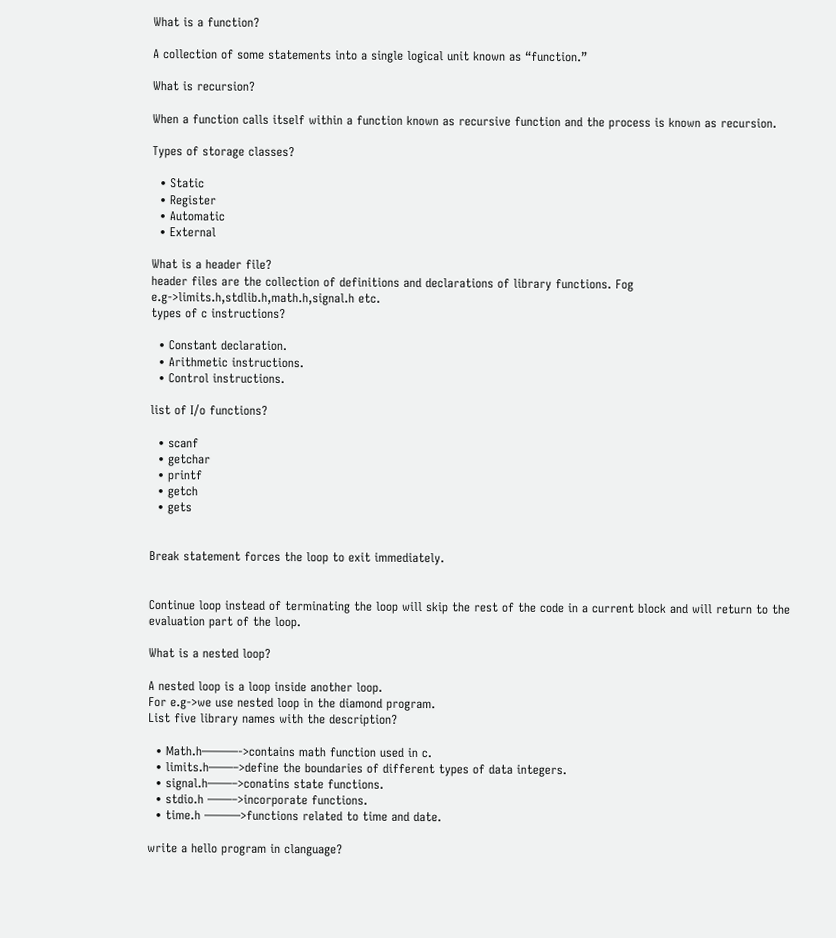What is a function?

A collection of some statements into a single logical unit known as “function.”

What is recursion?

When a function calls itself within a function known as recursive function and the process is known as recursion.

Types of storage classes?

  • Static
  • Register
  • Automatic
  • External

What is a header file?
header files are the collection of definitions and declarations of library functions. Fog e.g->limits.h,stdlib.h,math.h,signal.h etc.
types of c instructions?

  • Constant declaration.
  • Arithmetic instructions.
  • Control instructions.

list of I/o functions?

  • scanf
  • getchar
  • printf
  • getch
  • gets


Break statement forces the loop to exit immediately.


Continue loop instead of terminating the loop will skip the rest of the code in a current block and will return to the evaluation part of the loop.

What is a nested loop?

A nested loop is a loop inside another loop.
For e.g->we use nested loop in the diamond program.
List five library names with the description?

  • Math.h———->contains math function used in c.
  • limits.h——–>define the boundaries of different types of data integers.
  • signal.h——–>conatins state functions.
  • stdio.h ——–>incorporate functions.
  • time.h ———>functions related to time and date.

write a hello program in clanguage?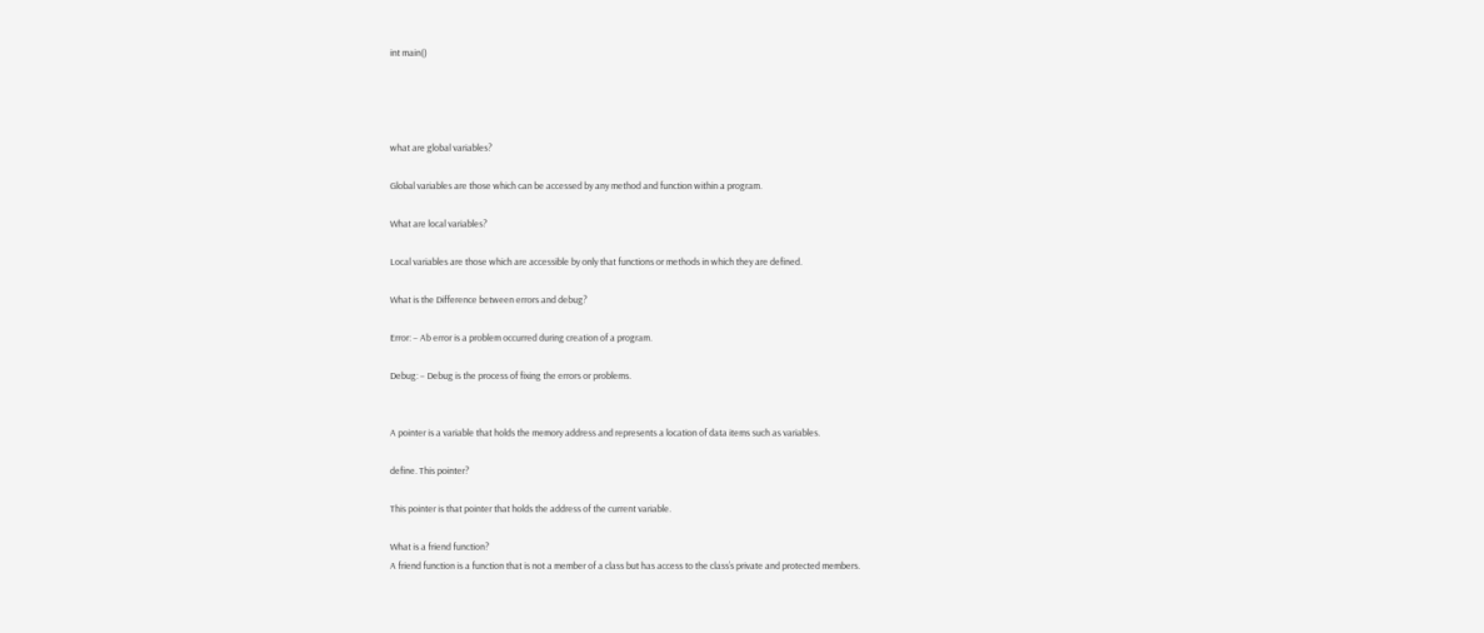int main()




what are global variables?

Global variables are those which can be accessed by any method and function within a program.

What are local variables?

Local variables are those which are accessible by only that functions or methods in which they are defined.

What is the Difference between errors and debug?

Error: – Ab error is a problem occurred during creation of a program.

Debug: – Debug is the process of fixing the errors or problems.


A pointer is a variable that holds the memory address and represents a location of data items such as variables.

define. This pointer?

This pointer is that pointer that holds the address of the current variable.

What is a friend function?
A friend function is a function that is not a member of a class but has access to the class’s private and protected members.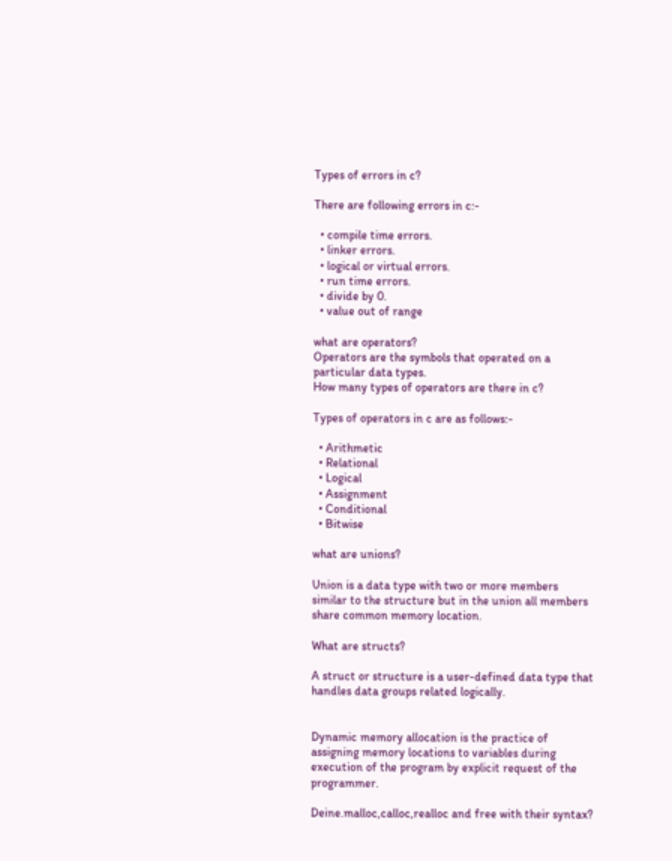Types of errors in c?

There are following errors in c:-

  • compile time errors.
  • linker errors.
  • logical or virtual errors.
  • run time errors.
  • divide by 0.
  • value out of range

what are operators?
Operators are the symbols that operated on a particular data types.
How many types of operators are there in c?

Types of operators in c are as follows:-

  • Arithmetic
  • Relational
  • Logical
  • Assignment
  • Conditional
  • Bitwise

what are unions?

Union is a data type with two or more members similar to the structure but in the union all members share common memory location.

What are structs?

A struct or structure is a user-defined data type that handles data groups related logically.


Dynamic memory allocation is the practice of assigning memory locations to variables during execution of the program by explicit request of the programmer.

Deine.malloc,calloc,realloc and free with their syntax?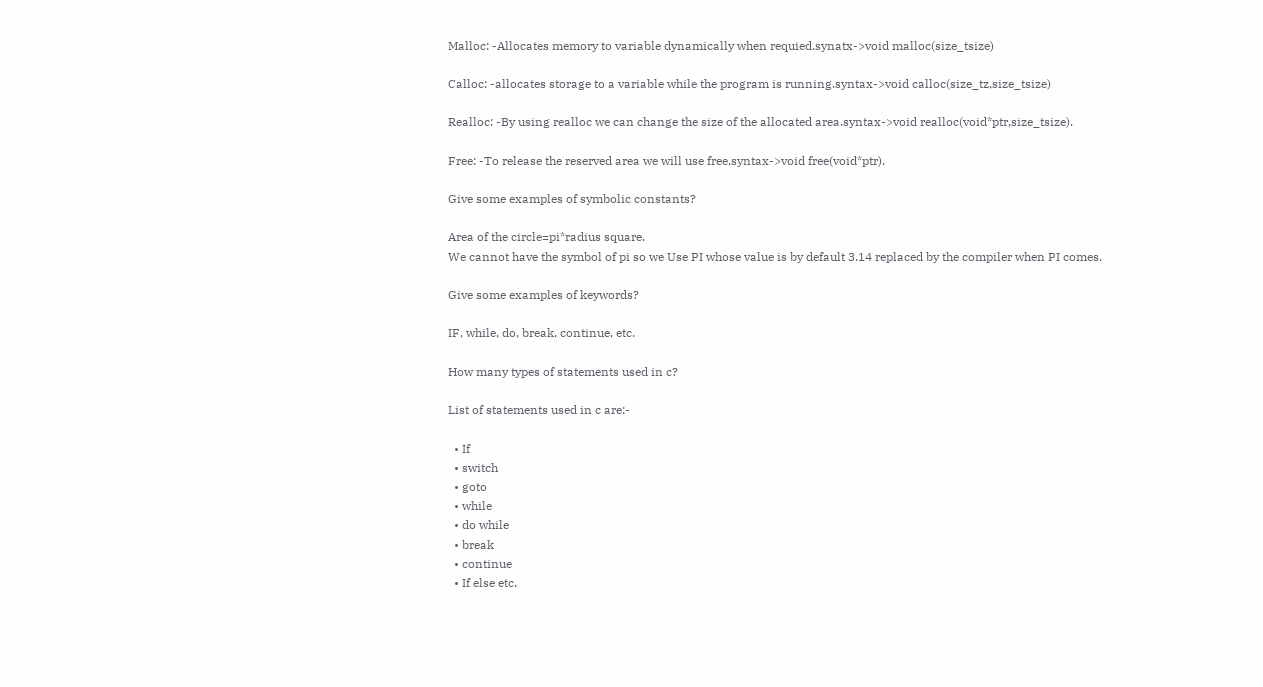Malloc: -Allocates memory to variable dynamically when requied.synatx->void malloc(size_tsize)

Calloc: -allocates storage to a variable while the program is running.syntax->void calloc(size_tz,size_tsize)

Realloc: -By using realloc we can change the size of the allocated area.syntax->void realloc(void*ptr,size_tsize).

Free: -To release the reserved area we will use free.syntax->void free(void*ptr).

Give some examples of symbolic constants?

Area of the circle=pi*radius square.
We cannot have the symbol of pi so we Use PI whose value is by default 3.14 replaced by the compiler when PI comes.

Give some examples of keywords?

IF, while, do, break, continue, etc.

How many types of statements used in c?

List of statements used in c are:-

  • If
  • switch
  • goto
  • while
  • do while
  • break
  • continue
  • If else etc.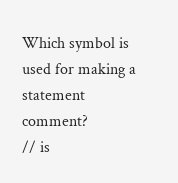Which symbol is used for making a statement comment?
// is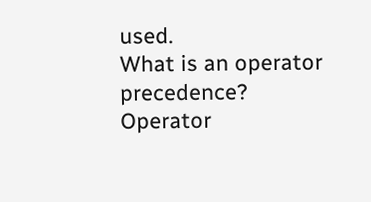used.
What is an operator precedence?
Operator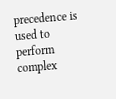precedence is used to perform complex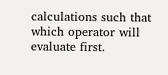calculations such that which operator will evaluate first.